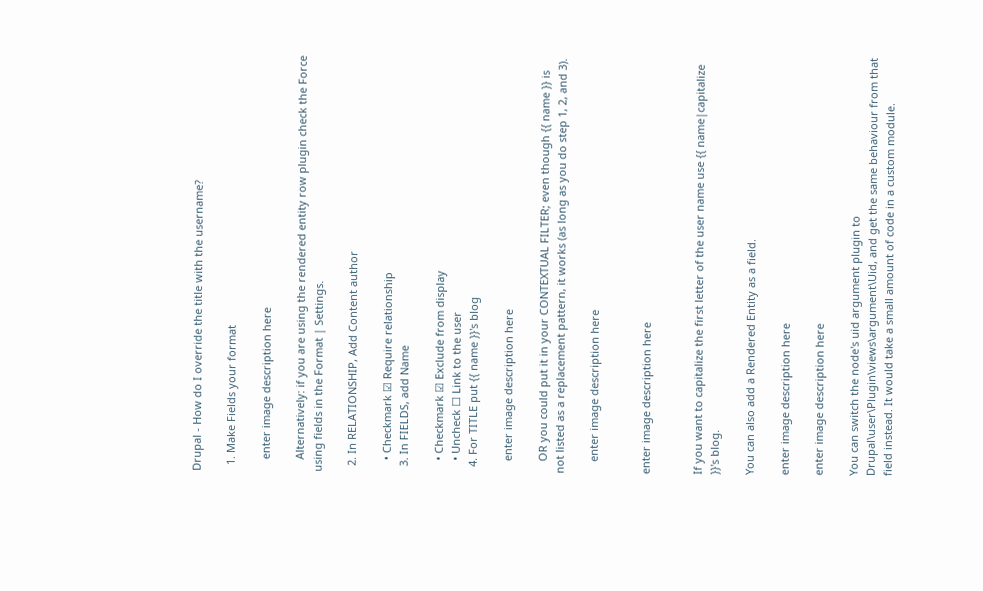Drupal - How do I override the title with the username?

  1. Make Fields your format

    enter image description here

    Alternatively: if you are using the rendered entity row plugin check the Force using fields in the Format | Settings.

  2. In RELATIONSHIP, Add Content author

    • Checkmark ☑ Require relationship
  3. In FIELDS, add Name

    • Checkmark ☑ Exclude from display
    • Uncheck ☐ Link to the user
  4. For TITLE put {{ name }}'s blog

    enter image description here

    OR you could put it in your CONTEXTUAL FILTER; even though {{ name }} is not listed as a replacement pattern, it works (as long as you do step 1, 2, and 3).

    enter image description here


enter image description here


If you want to capitalize the first letter of the user name use {{ name|capitalize }}'s blog.

You can also add a Rendered Entity as a field.

enter image description here

enter image description here

You can switch the node's uid argument plugin to Drupal\user\Plugin\views\argument\Uid, and get the same behaviour from that field instead. It would take a small amount of code in a custom module.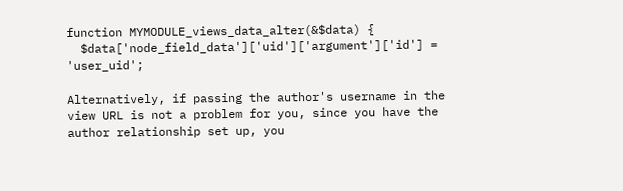function MYMODULE_views_data_alter(&$data) {
  $data['node_field_data']['uid']['argument']['id'] = 'user_uid';

Alternatively, if passing the author's username in the view URL is not a problem for you, since you have the author relationship set up, you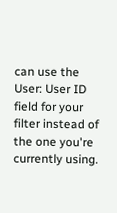can use the User: User ID field for your filter instead of the one you're currently using.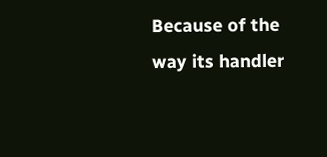Because of the way its handler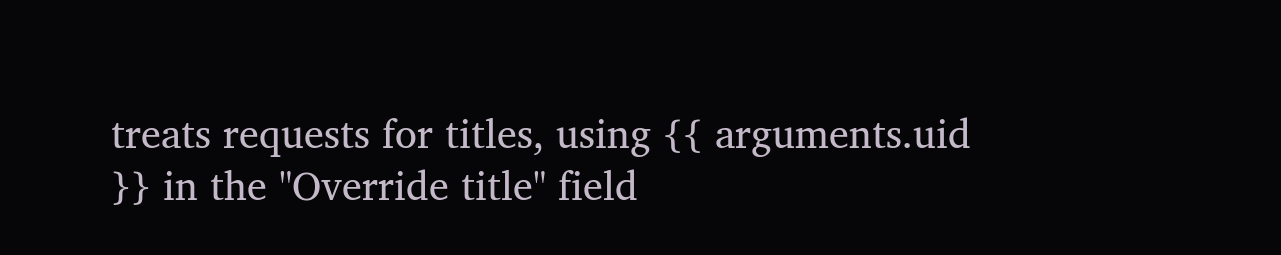treats requests for titles, using {{ arguments.uid }} in the "Override title" field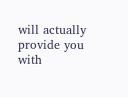will actually provide you with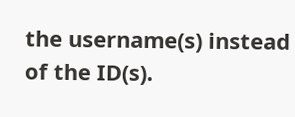the username(s) instead of the ID(s).